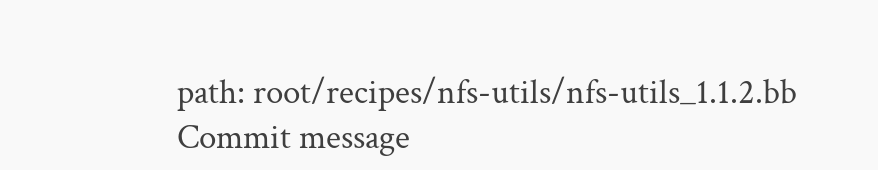path: root/recipes/nfs-utils/nfs-utils_1.1.2.bb
Commit message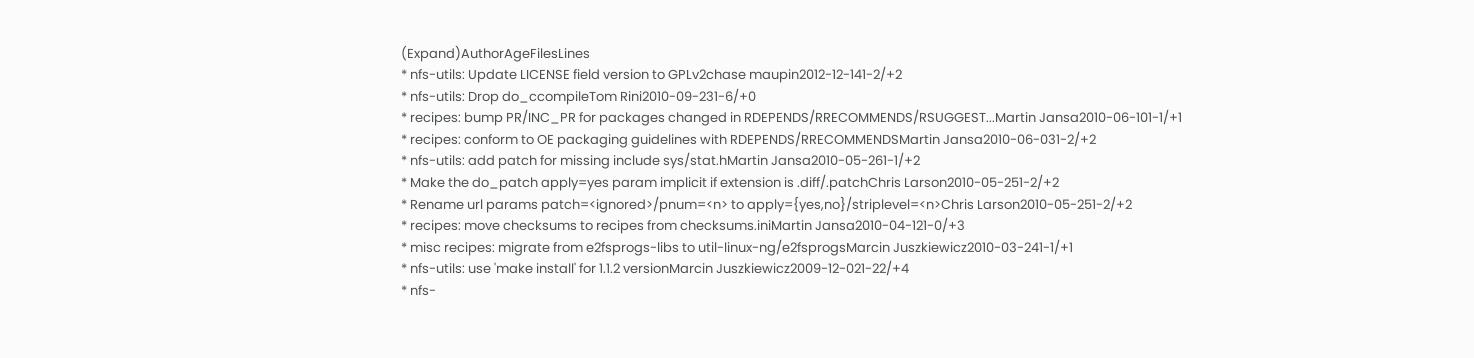(Expand)AuthorAgeFilesLines
* nfs-utils: Update LICENSE field version to GPLv2chase maupin2012-12-141-2/+2
* nfs-utils: Drop do_ccompileTom Rini2010-09-231-6/+0
* recipes: bump PR/INC_PR for packages changed in RDEPENDS/RRECOMMENDS/RSUGGEST...Martin Jansa2010-06-101-1/+1
* recipes: conform to OE packaging guidelines with RDEPENDS/RRECOMMENDSMartin Jansa2010-06-031-2/+2
* nfs-utils: add patch for missing include sys/stat.hMartin Jansa2010-05-261-1/+2
* Make the do_patch apply=yes param implicit if extension is .diff/.patchChris Larson2010-05-251-2/+2
* Rename url params patch=<ignored>/pnum=<n> to apply={yes,no}/striplevel=<n>Chris Larson2010-05-251-2/+2
* recipes: move checksums to recipes from checksums.iniMartin Jansa2010-04-121-0/+3
* misc recipes: migrate from e2fsprogs-libs to util-linux-ng/e2fsprogsMarcin Juszkiewicz2010-03-241-1/+1
* nfs-utils: use 'make install' for 1.1.2 versionMarcin Juszkiewicz2009-12-021-22/+4
* nfs-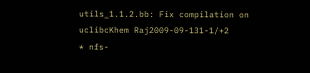utils_1.1.2.bb: Fix compilation on uclibcKhem Raj2009-09-131-1/+2
* nfs-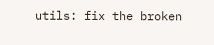utils: fix the broken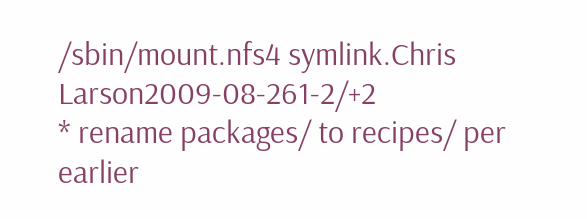/sbin/mount.nfs4 symlink.Chris Larson2009-08-261-2/+2
* rename packages/ to recipes/ per earlier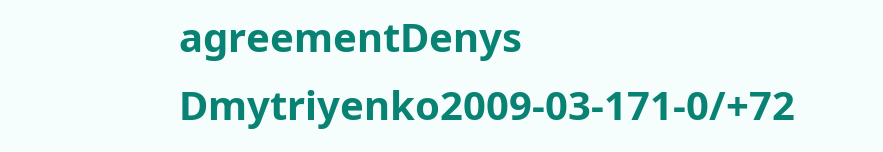agreementDenys Dmytriyenko2009-03-171-0/+72